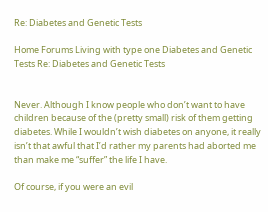Re: Diabetes and Genetic Tests

Home Forums Living with type one Diabetes and Genetic Tests Re: Diabetes and Genetic Tests


Never. Although I know people who don’t want to have children because of the (pretty small) risk of them getting diabetes. While I wouldn’t wish diabetes on anyone, it really isn’t that awful that I’d rather my parents had aborted me than make me “suffer” the life I have.

Of course, if you were an evil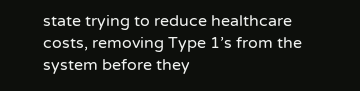state trying to reduce healthcare costs, removing Type 1’s from the system before they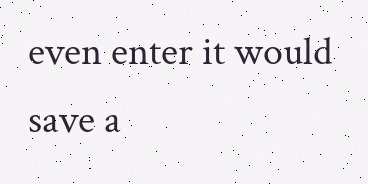even enter it would save a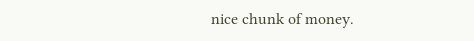nice chunk of money.